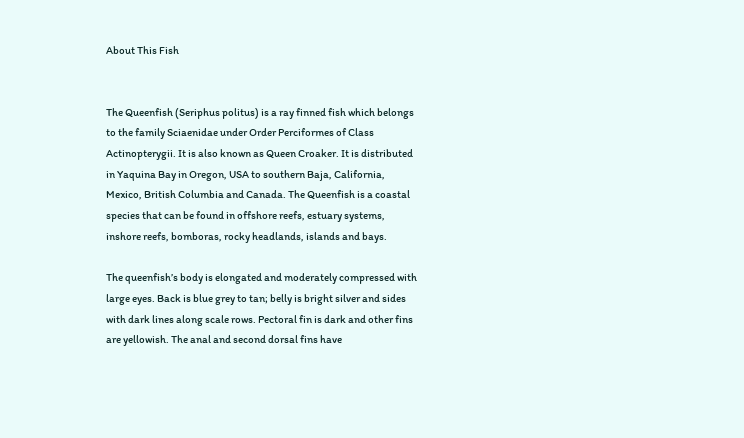About This Fish


The Queenfish (Seriphus politus) is a ray finned fish which belongs to the family Sciaenidae under Order Perciformes of Class Actinopterygii. It is also known as Queen Croaker. It is distributed in Yaquina Bay in Oregon, USA to southern Baja, California, Mexico, British Columbia and Canada. The Queenfish is a coastal species that can be found in offshore reefs, estuary systems, inshore reefs, bomboras, rocky headlands, islands and bays.

The queenfish’s body is elongated and moderately compressed with large eyes. Back is blue grey to tan; belly is bright silver and sides with dark lines along scale rows. Pectoral fin is dark and other fins are yellowish. The anal and second dorsal fins have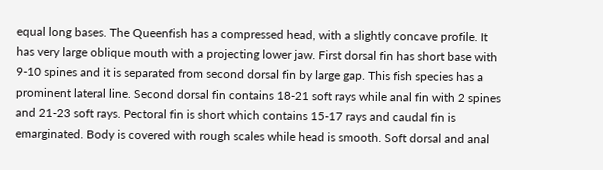equal long bases. The Queenfish has a compressed head, with a slightly concave profile. It has very large oblique mouth with a projecting lower jaw. First dorsal fin has short base with 9-10 spines and it is separated from second dorsal fin by large gap. This fish species has a prominent lateral line. Second dorsal fin contains 18-21 soft rays while anal fin with 2 spines and 21-23 soft rays. Pectoral fin is short which contains 15-17 rays and caudal fin is emarginated. Body is covered with rough scales while head is smooth. Soft dorsal and anal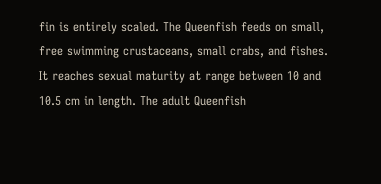fin is entirely scaled. The Queenfish feeds on small, free swimming crustaceans, small crabs, and fishes. It reaches sexual maturity at range between 10 and 10.5 cm in length. The adult Queenfish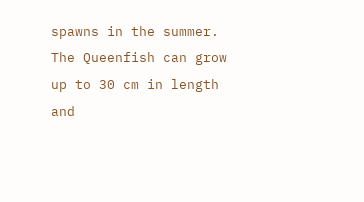spawns in the summer. The Queenfish can grow up to 30 cm in length and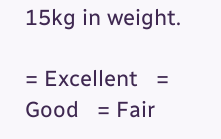15kg in weight.

= Excellent   = Good   = Fair